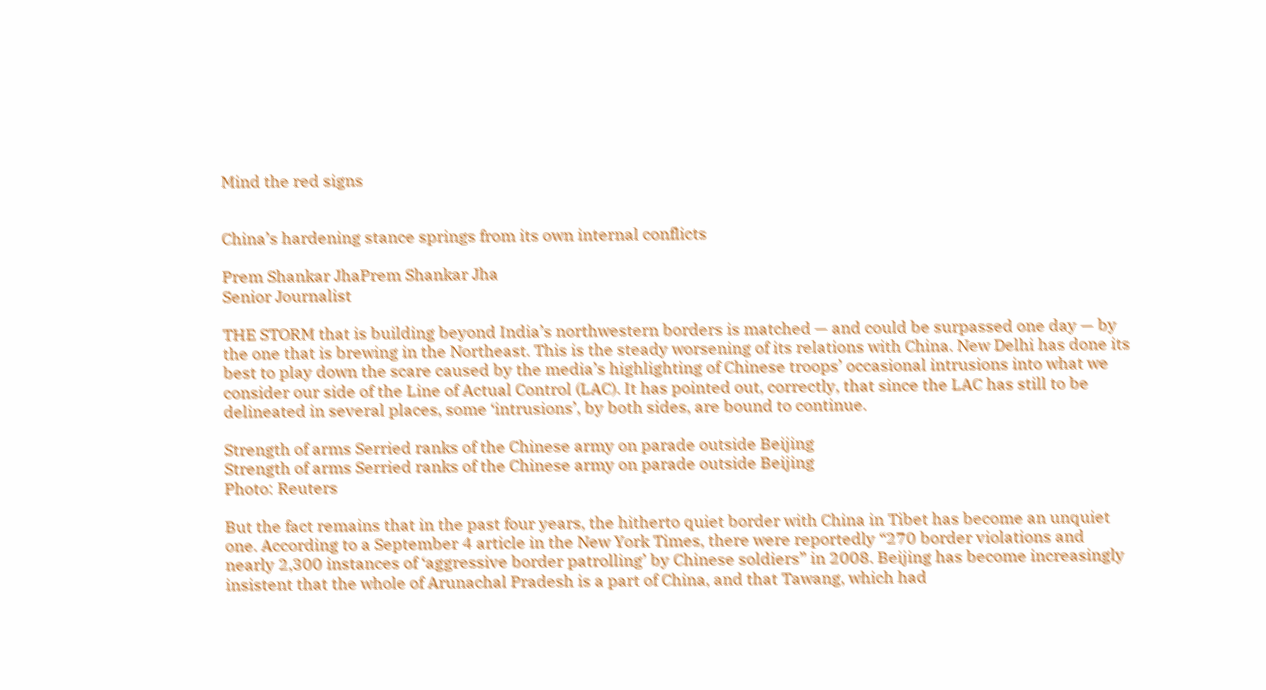Mind the red signs


China’s hardening stance springs from its own internal conflicts

Prem Shankar JhaPrem Shankar Jha
Senior Journalist

THE STORM that is building beyond India’s northwestern borders is matched — and could be surpassed one day — by the one that is brewing in the Northeast. This is the steady worsening of its relations with China. New Delhi has done its best to play down the scare caused by the media’s highlighting of Chinese troops’ occasional intrusions into what we consider our side of the Line of Actual Control (LAC). It has pointed out, correctly, that since the LAC has still to be delineated in several places, some ‘intrusions’, by both sides, are bound to continue.

Strength of arms Serried ranks of the Chinese army on parade outside Beijing
Strength of arms Serried ranks of the Chinese army on parade outside Beijing
Photo: Reuters

But the fact remains that in the past four years, the hitherto quiet border with China in Tibet has become an unquiet one. According to a September 4 article in the New York Times, there were reportedly “270 border violations and nearly 2,300 instances of ‘aggressive border patrolling’ by Chinese soldiers” in 2008. Beijing has become increasingly insistent that the whole of Arunachal Pradesh is a part of China, and that Tawang, which had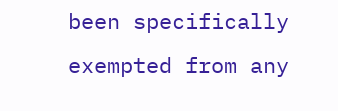been specifically exempted from any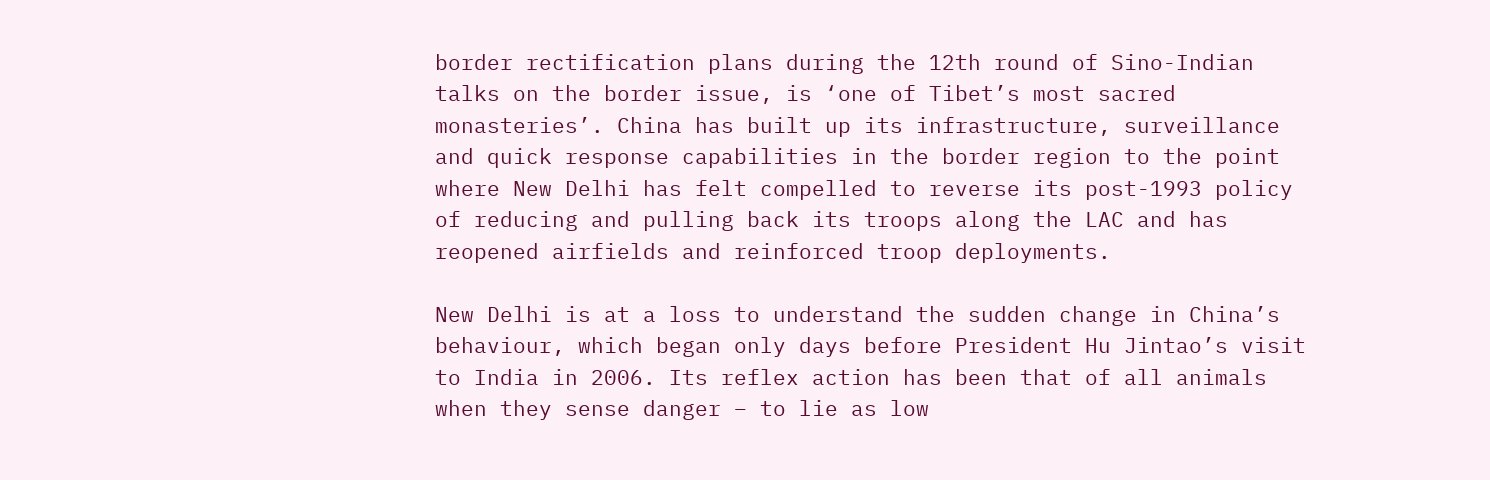border rectification plans during the 12th round of Sino-Indian talks on the border issue, is ‘one of Tibet’s most sacred monasteries’. China has built up its infrastructure, surveillance and quick response capabilities in the border region to the point where New Delhi has felt compelled to reverse its post-1993 policy of reducing and pulling back its troops along the LAC and has reopened airfields and reinforced troop deployments.

New Delhi is at a loss to understand the sudden change in China’s behaviour, which began only days before President Hu Jintao’s visit to India in 2006. Its reflex action has been that of all animals when they sense danger – to lie as low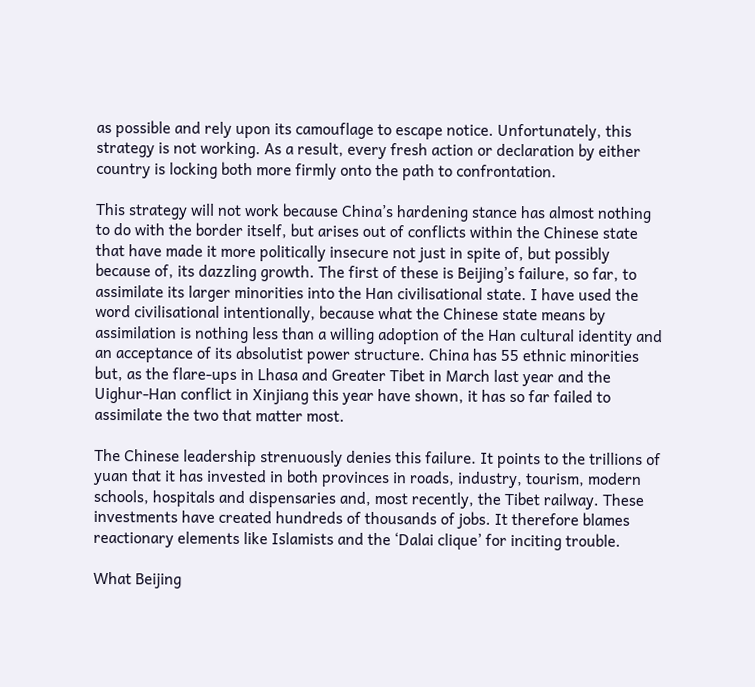as possible and rely upon its camouflage to escape notice. Unfortunately, this strategy is not working. As a result, every fresh action or declaration by either country is locking both more firmly onto the path to confrontation.

This strategy will not work because China’s hardening stance has almost nothing to do with the border itself, but arises out of conflicts within the Chinese state that have made it more politically insecure not just in spite of, but possibly because of, its dazzling growth. The first of these is Beijing’s failure, so far, to assimilate its larger minorities into the Han civilisational state. I have used the word civilisational intentionally, because what the Chinese state means by assimilation is nothing less than a willing adoption of the Han cultural identity and an acceptance of its absolutist power structure. China has 55 ethnic minorities but, as the flare-ups in Lhasa and Greater Tibet in March last year and the Uighur-Han conflict in Xinjiang this year have shown, it has so far failed to assimilate the two that matter most.

The Chinese leadership strenuously denies this failure. It points to the trillions of yuan that it has invested in both provinces in roads, industry, tourism, modern schools, hospitals and dispensaries and, most recently, the Tibet railway. These investments have created hundreds of thousands of jobs. It therefore blames reactionary elements like Islamists and the ‘Dalai clique’ for inciting trouble.

What Beijing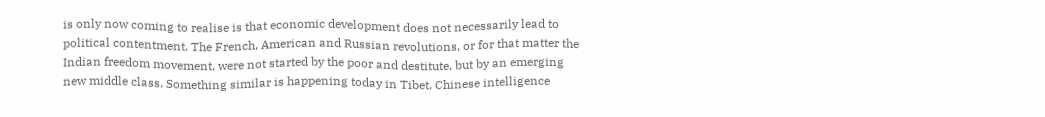is only now coming to realise is that economic development does not necessarily lead to political contentment. The French, American and Russian revolutions, or for that matter the Indian freedom movement, were not started by the poor and destitute, but by an emerging new middle class. Something similar is happening today in Tibet. Chinese intelligence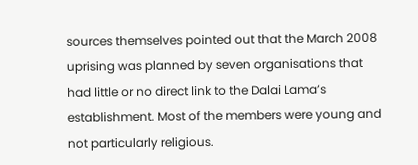sources themselves pointed out that the March 2008 uprising was planned by seven organisations that had little or no direct link to the Dalai Lama’s establishment. Most of the members were young and not particularly religious.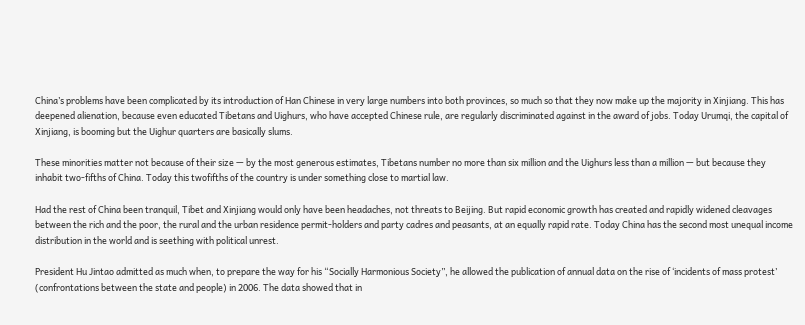China’s problems have been complicated by its introduction of Han Chinese in very large numbers into both provinces, so much so that they now make up the majority in Xinjiang. This has deepened alienation, because even educated Tibetans and Uighurs, who have accepted Chinese rule, are regularly discriminated against in the award of jobs. Today Urumqi, the capital of Xinjiang, is booming but the Uighur quarters are basically slums.

These minorities matter not because of their size — by the most generous estimates, Tibetans number no more than six million and the Uighurs less than a million — but because they inhabit two-fifths of China. Today this twofifths of the country is under something close to martial law.

Had the rest of China been tranquil, Tibet and Xinjiang would only have been headaches, not threats to Beijing. But rapid economic growth has created and rapidly widened cleavages between the rich and the poor, the rural and the urban residence permit-holders and party cadres and peasants, at an equally rapid rate. Today China has the second most unequal income distribution in the world and is seething with political unrest.

President Hu Jintao admitted as much when, to prepare the way for his “Socially Harmonious Society”, he allowed the publication of annual data on the rise of ‘incidents of mass protest’ (confrontations between the state and people) in 2006. The data showed that in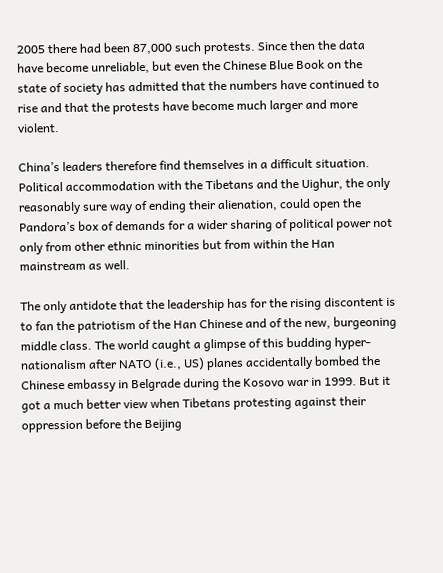2005 there had been 87,000 such protests. Since then the data have become unreliable, but even the Chinese Blue Book on the state of society has admitted that the numbers have continued to rise and that the protests have become much larger and more violent.

China’s leaders therefore find themselves in a difficult situation. Political accommodation with the Tibetans and the Uighur, the only reasonably sure way of ending their alienation, could open the Pandora’s box of demands for a wider sharing of political power not only from other ethnic minorities but from within the Han mainstream as well.

The only antidote that the leadership has for the rising discontent is to fan the patriotism of the Han Chinese and of the new, burgeoning middle class. The world caught a glimpse of this budding hyper-nationalism after NATO (i.e., US) planes accidentally bombed the Chinese embassy in Belgrade during the Kosovo war in 1999. But it got a much better view when Tibetans protesting against their oppression before the Beijing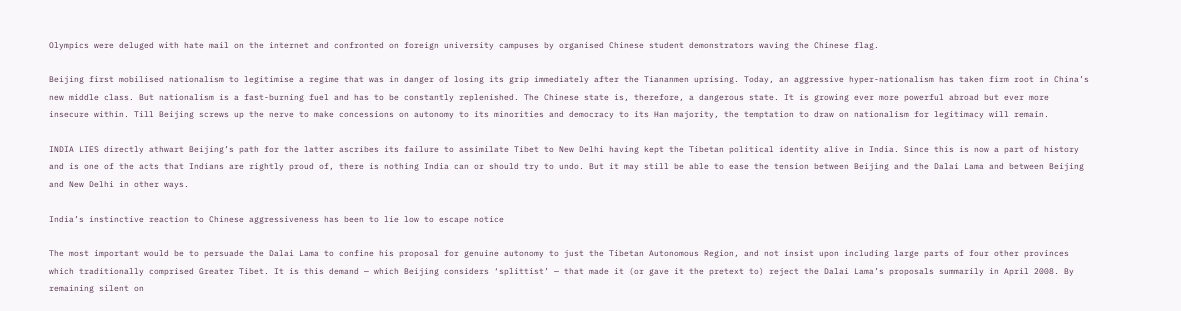Olympics were deluged with hate mail on the internet and confronted on foreign university campuses by organised Chinese student demonstrators waving the Chinese flag.

Beijing first mobilised nationalism to legitimise a regime that was in danger of losing its grip immediately after the Tiananmen uprising. Today, an aggressive hyper-nationalism has taken firm root in China’s new middle class. But nationalism is a fast-burning fuel and has to be constantly replenished. The Chinese state is, therefore, a dangerous state. It is growing ever more powerful abroad but ever more insecure within. Till Beijing screws up the nerve to make concessions on autonomy to its minorities and democracy to its Han majority, the temptation to draw on nationalism for legitimacy will remain.

INDIA LIES directly athwart Beijing’s path for the latter ascribes its failure to assimilate Tibet to New Delhi having kept the Tibetan political identity alive in India. Since this is now a part of history and is one of the acts that Indians are rightly proud of, there is nothing India can or should try to undo. But it may still be able to ease the tension between Beijing and the Dalai Lama and between Beijing and New Delhi in other ways.

India’s instinctive reaction to Chinese aggressiveness has been to lie low to escape notice

The most important would be to persuade the Dalai Lama to confine his proposal for genuine autonomy to just the Tibetan Autonomous Region, and not insist upon including large parts of four other provinces which traditionally comprised Greater Tibet. It is this demand — which Beijing considers ‘splittist’ — that made it (or gave it the pretext to) reject the Dalai Lama’s proposals summarily in April 2008. By remaining silent on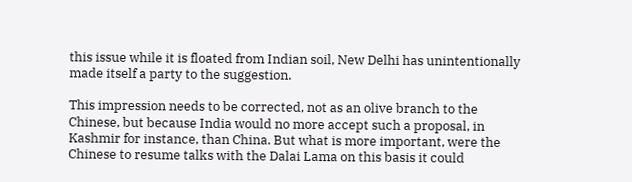this issue while it is floated from Indian soil, New Delhi has unintentionally made itself a party to the suggestion.

This impression needs to be corrected, not as an olive branch to the Chinese, but because India would no more accept such a proposal, in Kashmir for instance, than China. But what is more important, were the Chinese to resume talks with the Dalai Lama on this basis it could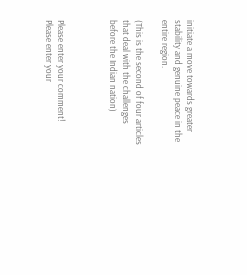initiate a move towards greater stability and genuine peace in the entire region.

(This is the second of four articles that deal with the challenges before the Indian nation)



Please enter your comment!
Please enter your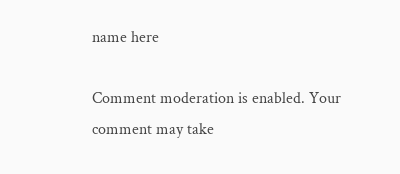name here

Comment moderation is enabled. Your comment may take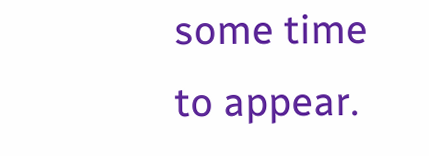some time to appear.